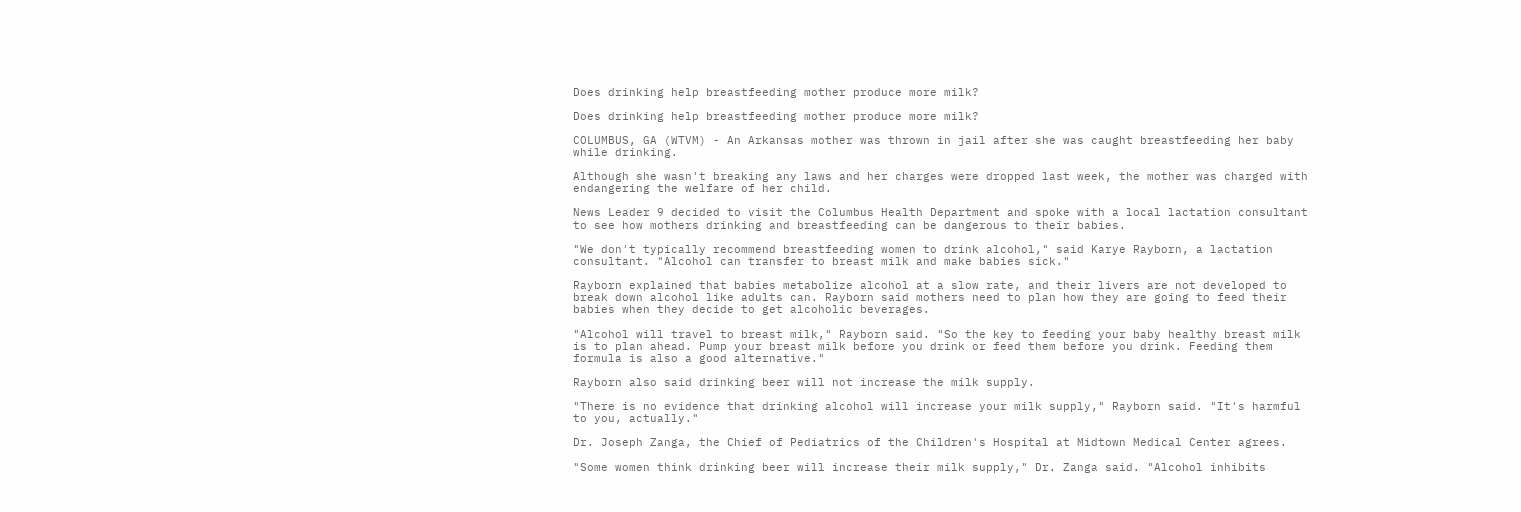Does drinking help breastfeeding mother produce more milk?

Does drinking help breastfeeding mother produce more milk?

COLUMBUS, GA (WTVM) - An Arkansas mother was thrown in jail after she was caught breastfeeding her baby while drinking.

Although she wasn't breaking any laws and her charges were dropped last week, the mother was charged with endangering the welfare of her child.

News Leader 9 decided to visit the Columbus Health Department and spoke with a local lactation consultant to see how mothers drinking and breastfeeding can be dangerous to their babies.

"We don't typically recommend breastfeeding women to drink alcohol," said Karye Rayborn, a lactation consultant. "Alcohol can transfer to breast milk and make babies sick."

Rayborn explained that babies metabolize alcohol at a slow rate, and their livers are not developed to break down alcohol like adults can. Rayborn said mothers need to plan how they are going to feed their babies when they decide to get alcoholic beverages.

"Alcohol will travel to breast milk," Rayborn said. "So the key to feeding your baby healthy breast milk is to plan ahead. Pump your breast milk before you drink or feed them before you drink. Feeding them formula is also a good alternative."

Rayborn also said drinking beer will not increase the milk supply.

"There is no evidence that drinking alcohol will increase your milk supply," Rayborn said. "It's harmful to you, actually."

Dr. Joseph Zanga, the Chief of Pediatrics of the Children's Hospital at Midtown Medical Center agrees.

"Some women think drinking beer will increase their milk supply," Dr. Zanga said. "Alcohol inhibits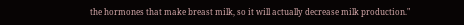the hormones that make breast milk, so it will actually decrease milk production."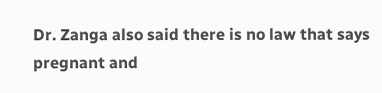Dr. Zanga also said there is no law that says pregnant and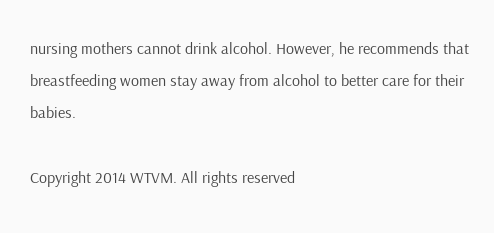nursing mothers cannot drink alcohol. However, he recommends that breastfeeding women stay away from alcohol to better care for their babies.

Copyright 2014 WTVM. All rights reserved